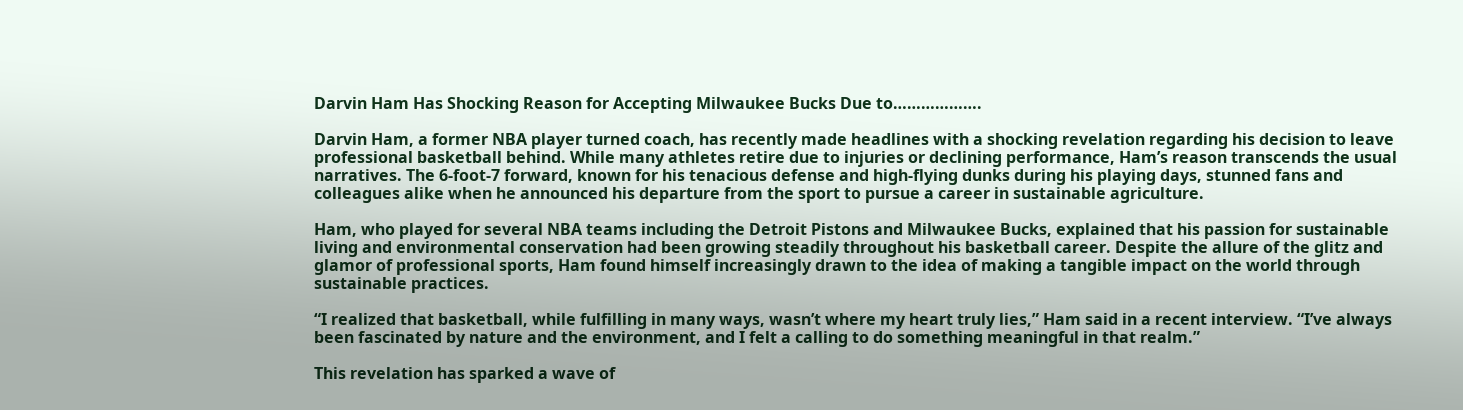Darvin Ham Has Shocking Reason for Accepting Milwaukee Bucks Due to……………….

Darvin Ham, a former NBA player turned coach, has recently made headlines with a shocking revelation regarding his decision to leave professional basketball behind. While many athletes retire due to injuries or declining performance, Ham’s reason transcends the usual narratives. The 6-foot-7 forward, known for his tenacious defense and high-flying dunks during his playing days, stunned fans and colleagues alike when he announced his departure from the sport to pursue a career in sustainable agriculture.

Ham, who played for several NBA teams including the Detroit Pistons and Milwaukee Bucks, explained that his passion for sustainable living and environmental conservation had been growing steadily throughout his basketball career. Despite the allure of the glitz and glamor of professional sports, Ham found himself increasingly drawn to the idea of making a tangible impact on the world through sustainable practices.

“I realized that basketball, while fulfilling in many ways, wasn’t where my heart truly lies,” Ham said in a recent interview. “I’ve always been fascinated by nature and the environment, and I felt a calling to do something meaningful in that realm.”

This revelation has sparked a wave of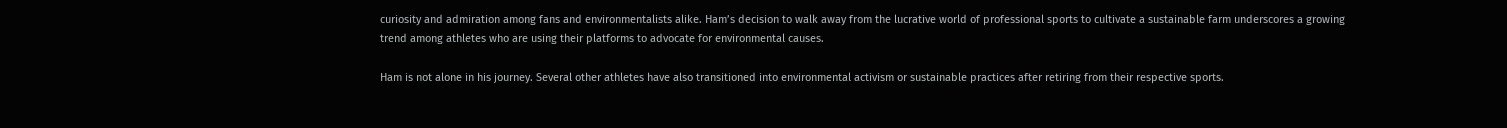curiosity and admiration among fans and environmentalists alike. Ham’s decision to walk away from the lucrative world of professional sports to cultivate a sustainable farm underscores a growing trend among athletes who are using their platforms to advocate for environmental causes.

Ham is not alone in his journey. Several other athletes have also transitioned into environmental activism or sustainable practices after retiring from their respective sports.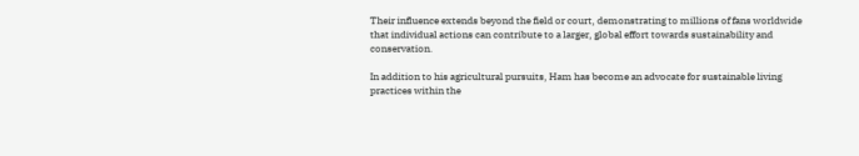Their influence extends beyond the field or court, demonstrating to millions of fans worldwide that individual actions can contribute to a larger, global effort towards sustainability and conservation.

In addition to his agricultural pursuits, Ham has become an advocate for sustainable living practices within the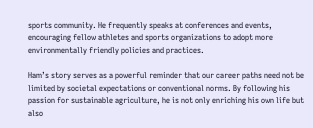sports community. He frequently speaks at conferences and events, encouraging fellow athletes and sports organizations to adopt more environmentally friendly policies and practices.

Ham’s story serves as a powerful reminder that our career paths need not be limited by societal expectations or conventional norms. By following his passion for sustainable agriculture, he is not only enriching his own life but also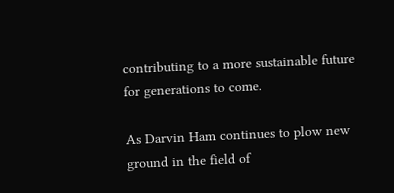contributing to a more sustainable future for generations to come.

As Darvin Ham continues to plow new ground in the field of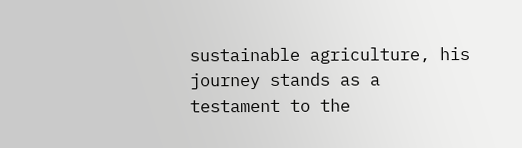sustainable agriculture, his journey stands as a testament to the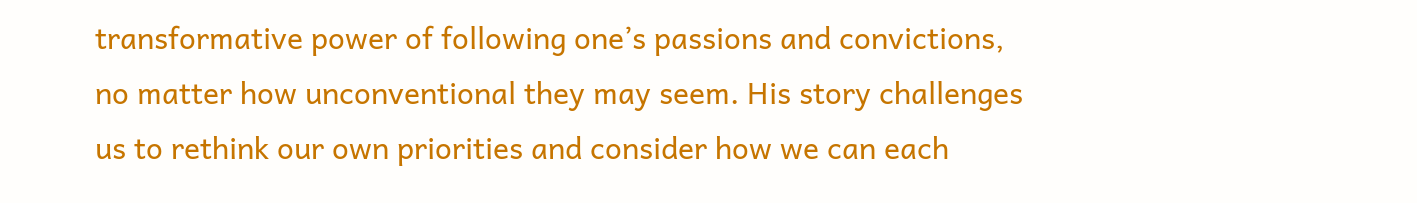transformative power of following one’s passions and convictions, no matter how unconventional they may seem. His story challenges us to rethink our own priorities and consider how we can each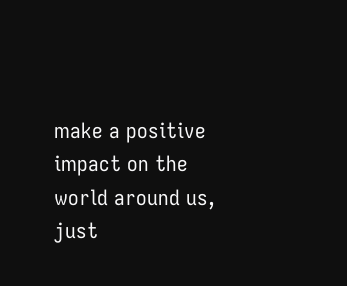make a positive impact on the world around us, just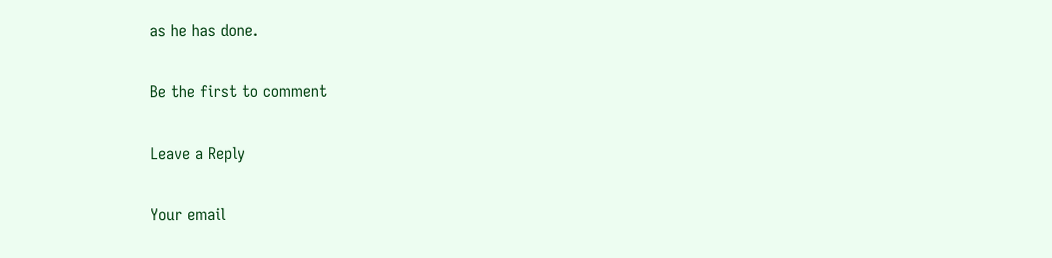as he has done.

Be the first to comment

Leave a Reply

Your email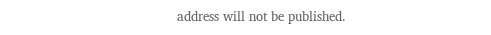address will not be published.